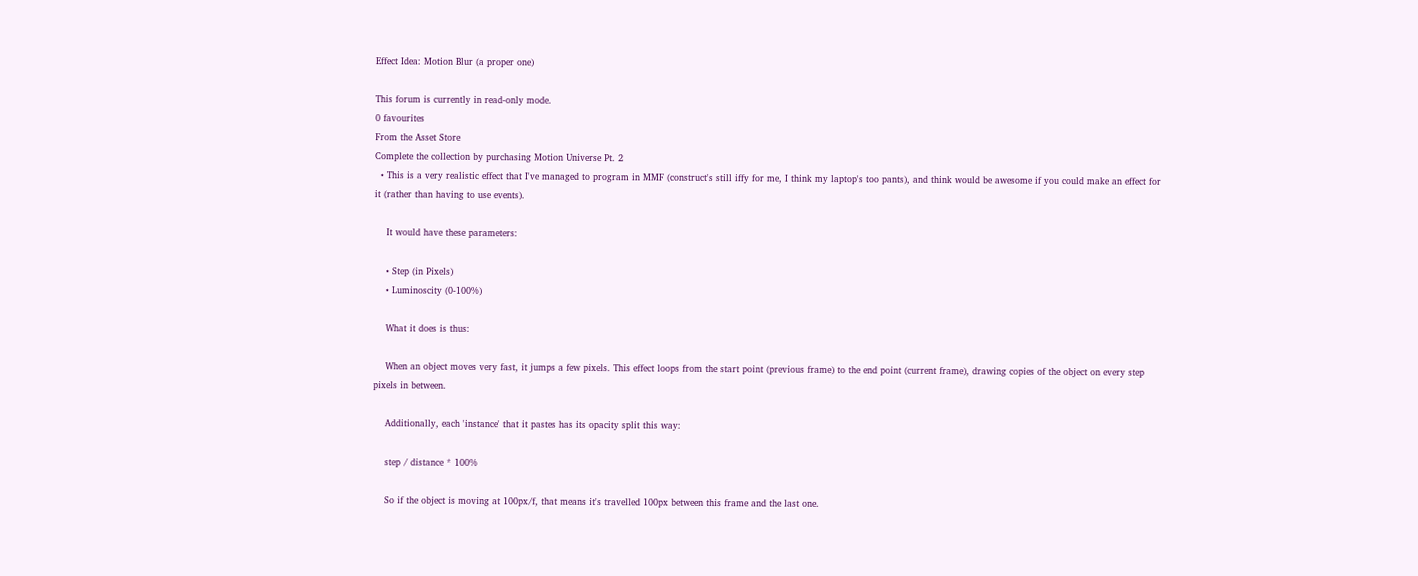Effect Idea: Motion Blur (a proper one)

This forum is currently in read-only mode.
0 favourites
From the Asset Store
Complete the collection by purchasing Motion Universe Pt. 2
  • This is a very realistic effect that I've managed to program in MMF (construct's still iffy for me, I think my laptop's too pants), and think would be awesome if you could make an effect for it (rather than having to use events).

    It would have these parameters:

    • Step (in Pixels)
    • Luminoscity (0-100%)

    What it does is thus:

    When an object moves very fast, it jumps a few pixels. This effect loops from the start point (previous frame) to the end point (current frame), drawing copies of the object on every step pixels in between.

    Additionally, each 'instance' that it pastes has its opacity split this way:

    step / distance * 100%

    So if the object is moving at 100px/f, that means it's travelled 100px between this frame and the last one.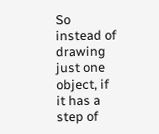So instead of drawing just one object, if it has a step of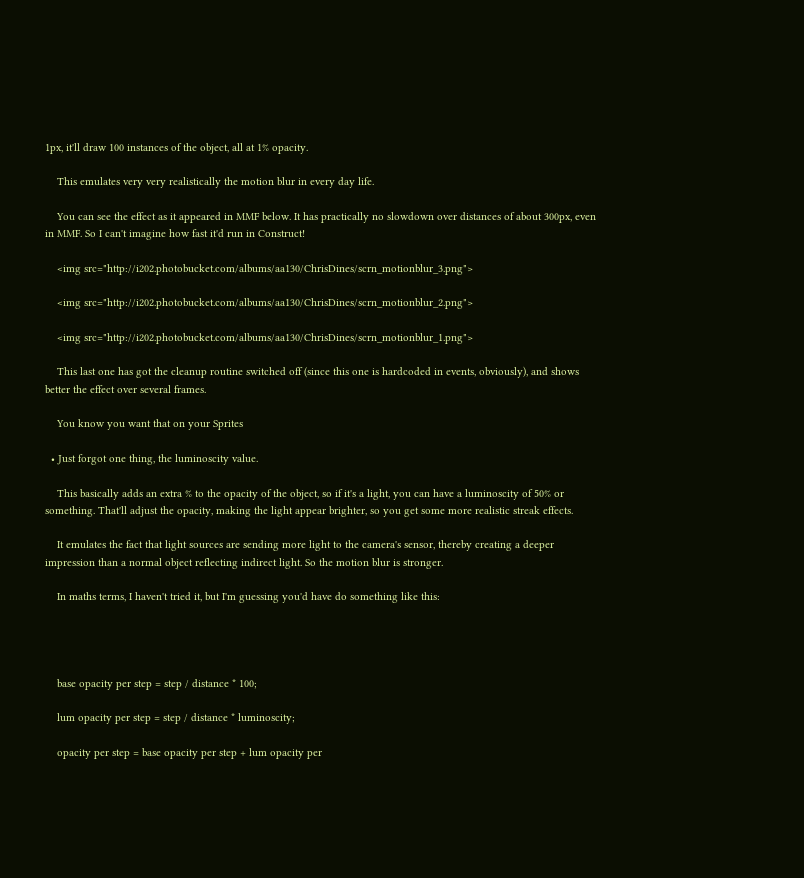1px, it'll draw 100 instances of the object, all at 1% opacity.

    This emulates very very realistically the motion blur in every day life.

    You can see the effect as it appeared in MMF below. It has practically no slowdown over distances of about 300px, even in MMF. So I can't imagine how fast it'd run in Construct!

    <img src="http://i202.photobucket.com/albums/aa130/ChrisDines/scrn_motionblur_3.png">

    <img src="http://i202.photobucket.com/albums/aa130/ChrisDines/scrn_motionblur_2.png">

    <img src="http://i202.photobucket.com/albums/aa130/ChrisDines/scrn_motionblur_1.png">

    This last one has got the cleanup routine switched off (since this one is hardcoded in events, obviously), and shows better the effect over several frames.

    You know you want that on your Sprites

  • Just forgot one thing, the luminoscity value.

    This basically adds an extra % to the opacity of the object, so if it's a light, you can have a luminoscity of 50% or something. That'll adjust the opacity, making the light appear brighter, so you get some more realistic streak effects.

    It emulates the fact that light sources are sending more light to the camera's sensor, thereby creating a deeper impression than a normal object reflecting indirect light. So the motion blur is stronger.

    In maths terms, I haven't tried it, but I'm guessing you'd have do something like this:




    base opacity per step = step / distance * 100;

    lum opacity per step = step / distance * luminoscity;

    opacity per step = base opacity per step + lum opacity per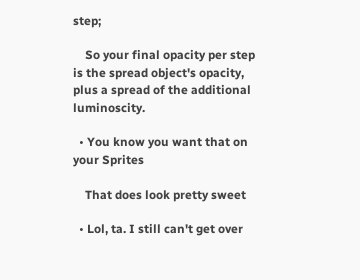step;

    So your final opacity per step is the spread object's opacity, plus a spread of the additional luminoscity.

  • You know you want that on your Sprites

    That does look pretty sweet

  • Lol, ta. I still can't get over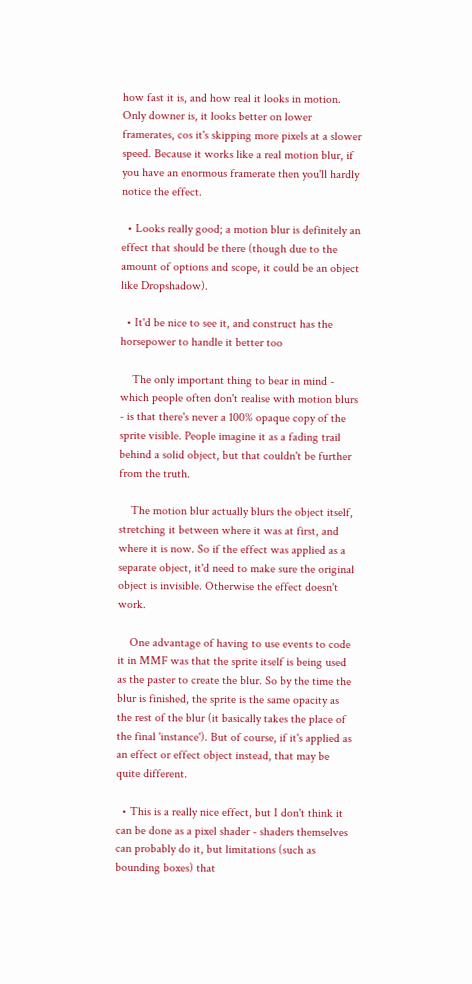how fast it is, and how real it looks in motion. Only downer is, it looks better on lower framerates, cos it's skipping more pixels at a slower speed. Because it works like a real motion blur, if you have an enormous framerate then you'll hardly notice the effect.

  • Looks really good; a motion blur is definitely an effect that should be there (though due to the amount of options and scope, it could be an object like Dropshadow).

  • It'd be nice to see it, and construct has the horsepower to handle it better too

    The only important thing to bear in mind - which people often don't realise with motion blurs - is that there's never a 100% opaque copy of the sprite visible. People imagine it as a fading trail behind a solid object, but that couldn't be further from the truth.

    The motion blur actually blurs the object itself, stretching it between where it was at first, and where it is now. So if the effect was applied as a separate object, it'd need to make sure the original object is invisible. Otherwise the effect doesn't work.

    One advantage of having to use events to code it in MMF was that the sprite itself is being used as the paster to create the blur. So by the time the blur is finished, the sprite is the same opacity as the rest of the blur (it basically takes the place of the final 'instance'). But of course, if it's applied as an effect or effect object instead, that may be quite different.

  • This is a really nice effect, but I don't think it can be done as a pixel shader - shaders themselves can probably do it, but limitations (such as bounding boxes) that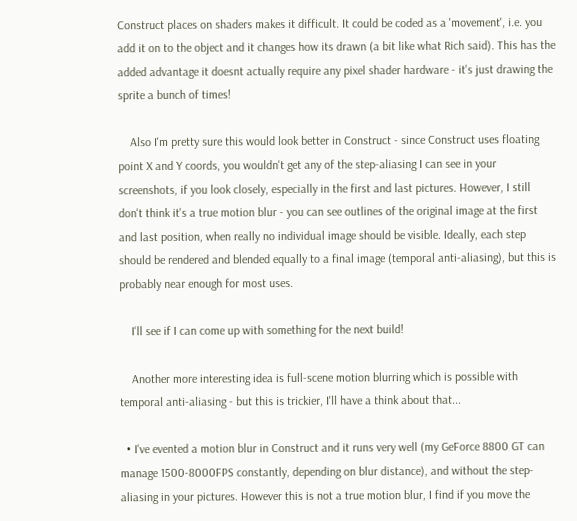Construct places on shaders makes it difficult. It could be coded as a 'movement', i.e. you add it on to the object and it changes how its drawn (a bit like what Rich said). This has the added advantage it doesnt actually require any pixel shader hardware - it's just drawing the sprite a bunch of times!

    Also I'm pretty sure this would look better in Construct - since Construct uses floating point X and Y coords, you wouldn't get any of the step-aliasing I can see in your screenshots, if you look closely, especially in the first and last pictures. However, I still don't think it's a true motion blur - you can see outlines of the original image at the first and last position, when really no individual image should be visible. Ideally, each step should be rendered and blended equally to a final image (temporal anti-aliasing), but this is probably near enough for most uses.

    I'll see if I can come up with something for the next build!

    Another more interesting idea is full-scene motion blurring which is possible with temporal anti-aliasing - but this is trickier, I'll have a think about that...

  • I've evented a motion blur in Construct and it runs very well (my GeForce 8800 GT can manage 1500-8000FPS constantly, depending on blur distance), and without the step-aliasing in your pictures. However this is not a true motion blur, I find if you move the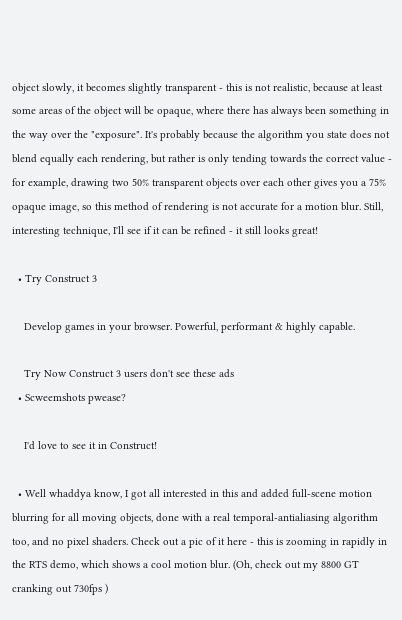object slowly, it becomes slightly transparent - this is not realistic, because at least some areas of the object will be opaque, where there has always been something in the way over the "exposure". It's probably because the algorithm you state does not blend equally each rendering, but rather is only tending towards the correct value - for example, drawing two 50% transparent objects over each other gives you a 75% opaque image, so this method of rendering is not accurate for a motion blur. Still, interesting technique, I'll see if it can be refined - it still looks great!

  • Try Construct 3

    Develop games in your browser. Powerful, performant & highly capable.

    Try Now Construct 3 users don't see these ads
  • Scweemshots pwease?

    I'd love to see it in Construct!

  • Well whaddya know, I got all interested in this and added full-scene motion blurring for all moving objects, done with a real temporal-antialiasing algorithm too, and no pixel shaders. Check out a pic of it here - this is zooming in rapidly in the RTS demo, which shows a cool motion blur. (Oh, check out my 8800 GT cranking out 730fps )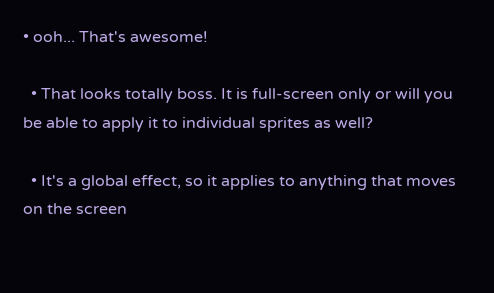• ooh... That's awesome!

  • That looks totally boss. It is full-screen only or will you be able to apply it to individual sprites as well?

  • It's a global effect, so it applies to anything that moves on the screen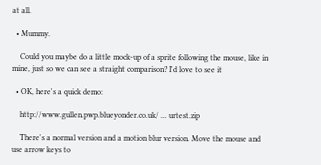at all.

  • Mummy.

    Could you maybe do a little mock-up of a sprite following the mouse, like in mine, just so we can see a straight comparison? I'd love to see it

  • OK, here's a quick demo:

    http://www.gullen.pwp.blueyonder.co.uk/ ... urtest.zip

    There's a normal version and a motion blur version. Move the mouse and use arrow keys to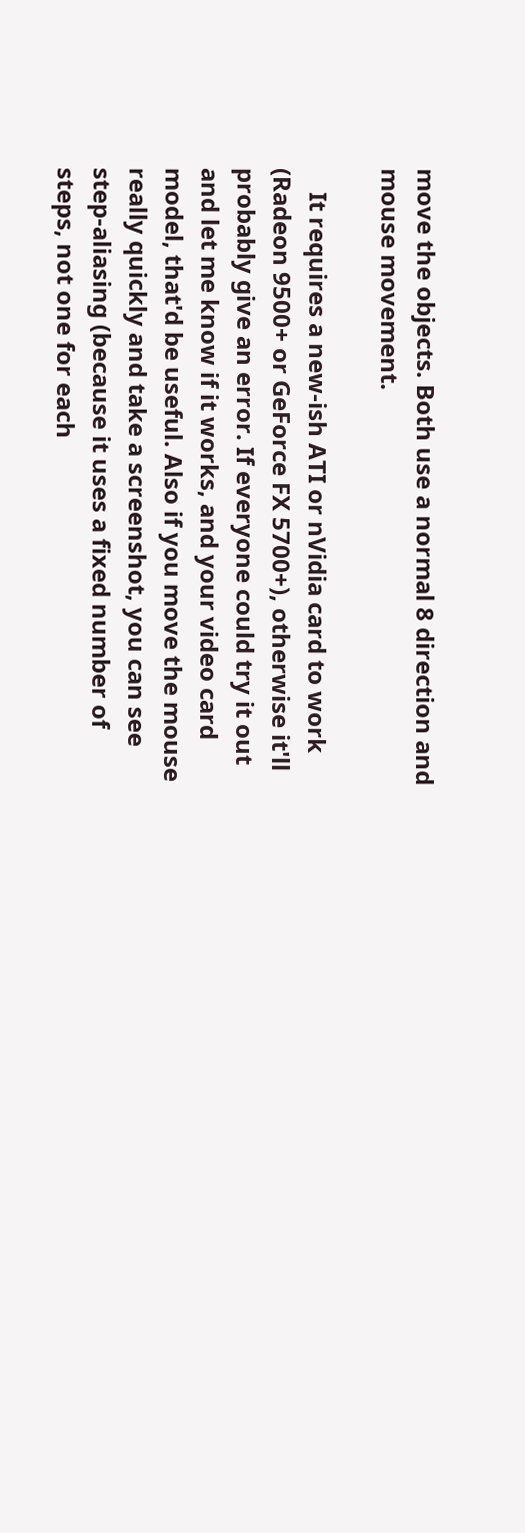move the objects. Both use a normal 8 direction and mouse movement.

    It requires a new-ish ATI or nVidia card to work (Radeon 9500+ or GeForce FX 5700+), otherwise it'll probably give an error. If everyone could try it out and let me know if it works, and your video card model, that'd be useful. Also if you move the mouse really quickly and take a screenshot, you can see step-aliasing (because it uses a fixed number of steps, not one for each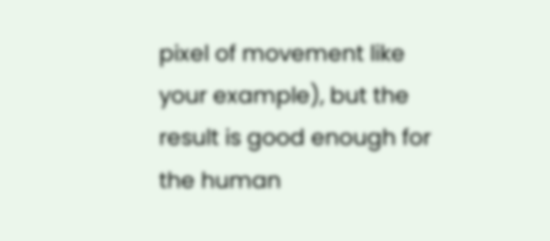pixel of movement like your example), but the result is good enough for the human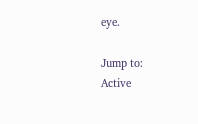eye.

Jump to:
Active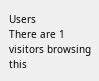Users
There are 1 visitors browsing this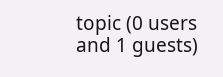topic (0 users and 1 guests)